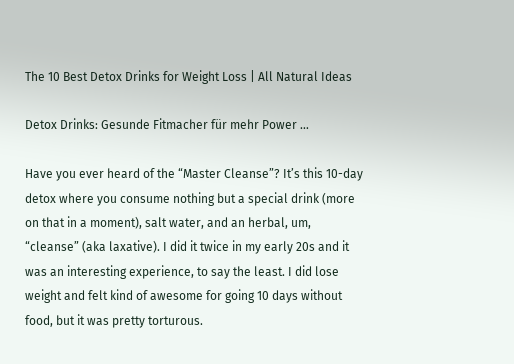The 10 Best Detox Drinks for Weight Loss | All Natural Ideas

Detox Drinks: Gesunde Fitmacher für mehr Power …

Have you ever heard of the “Master Cleanse”? It’s this 10-day detox where you consume nothing but a special drink (more on that in a moment), salt water, and an herbal, um, “cleanse” (aka laxative). I did it twice in my early 20s and it was an interesting experience, to say the least. I did lose weight and felt kind of awesome for going 10 days without food, but it was pretty torturous.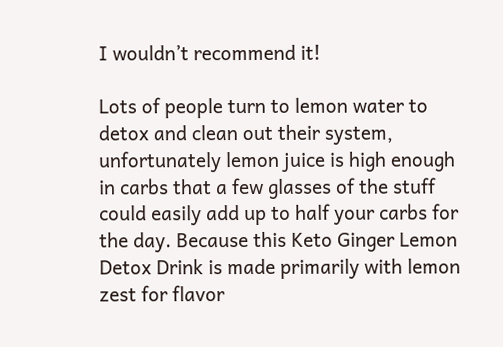I wouldn’t recommend it!

Lots of people turn to lemon water to detox and clean out their system, unfortunately lemon juice is high enough in carbs that a few glasses of the stuff could easily add up to half your carbs for the day. Because this Keto Ginger Lemon Detox Drink is made primarily with lemon zest for flavor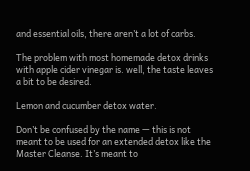and essential oils, there aren’t a lot of carbs.

The problem with most homemade detox drinks with apple cider vinegar is. well, the taste leaves a bit to be desired.

Lemon and cucumber detox water.

Don’t be confused by the name — this is not meant to be used for an extended detox like the Master Cleanse. It’s meant to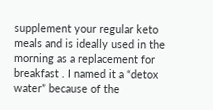supplement your regular keto meals and is ideally used in the morning as a replacement for breakfast . I named it a “detox water” because of the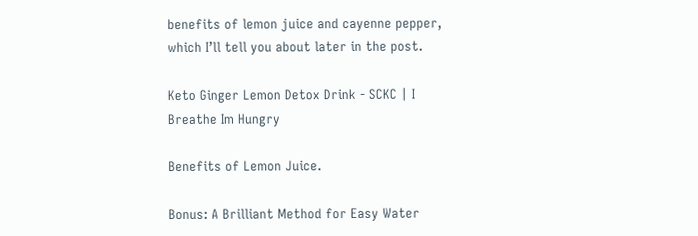benefits of lemon juice and cayenne pepper, which I’ll tell you about later in the post.

Keto Ginger Lemon Detox Drink - SCKC | I Breathe Im Hungry

Benefits of Lemon Juice.

Bonus: A Brilliant Method for Easy Water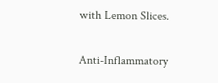with Lemon Slices.

Anti-Inflammatory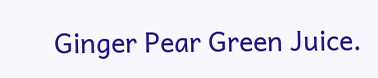Ginger Pear Green Juice.